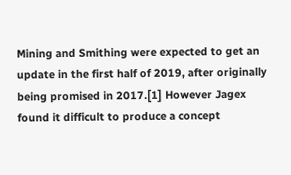Mining and Smithing were expected to get an update in the first half of 2019, after originally being promised in 2017.[1] However Jagex found it difficult to produce a concept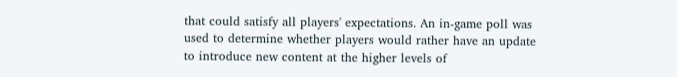that could satisfy all players' expectations. An in-game poll was used to determine whether players would rather have an update to introduce new content at the higher levels of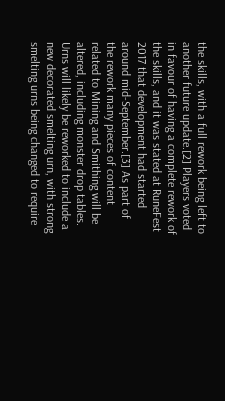the skills, with a full rework being left to another future update.[2] Players voted in favour of having a complete rework of the skills, and it was stated at RuneFest 2017 that development had started around mid-September.[3] As part of the rework many pieces of content related to Mining and Smithing will be altered, including monster drop tables. Urns will likely be reworked to include a new decorated smelting urn, with strong smelting urns being changed to require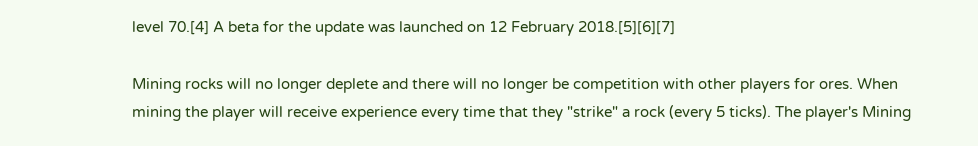level 70.[4] A beta for the update was launched on 12 February 2018.[5][6][7]

Mining rocks will no longer deplete and there will no longer be competition with other players for ores. When mining the player will receive experience every time that they "strike" a rock (every 5 ticks). The player's Mining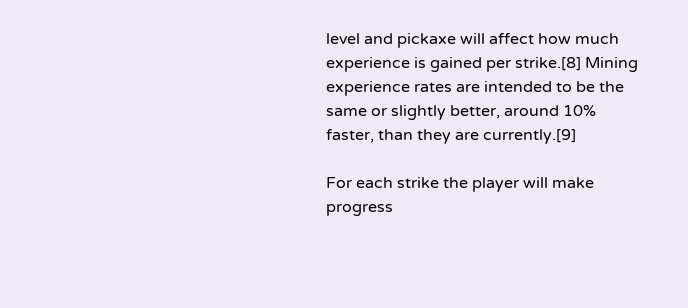level and pickaxe will affect how much experience is gained per strike.[8] Mining experience rates are intended to be the same or slightly better, around 10% faster, than they are currently.[9]

For each strike the player will make progress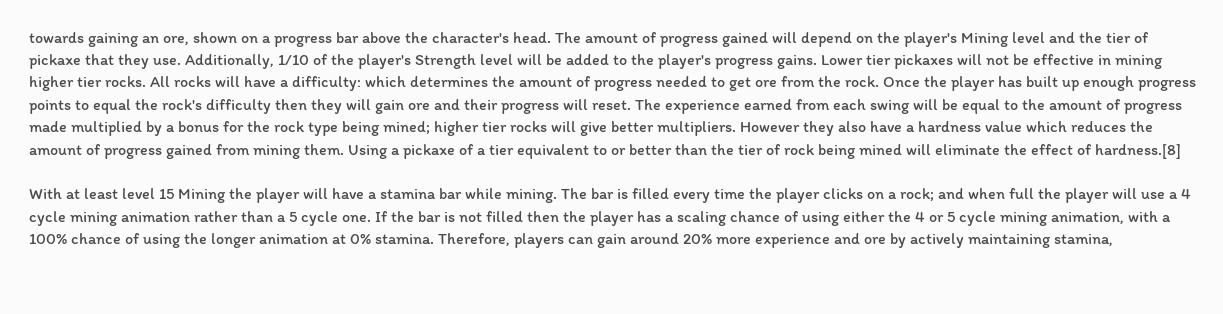towards gaining an ore, shown on a progress bar above the character's head. The amount of progress gained will depend on the player's Mining level and the tier of pickaxe that they use. Additionally, 1/10 of the player's Strength level will be added to the player's progress gains. Lower tier pickaxes will not be effective in mining higher tier rocks. All rocks will have a difficulty: which determines the amount of progress needed to get ore from the rock. Once the player has built up enough progress points to equal the rock's difficulty then they will gain ore and their progress will reset. The experience earned from each swing will be equal to the amount of progress made multiplied by a bonus for the rock type being mined; higher tier rocks will give better multipliers. However they also have a hardness value which reduces the amount of progress gained from mining them. Using a pickaxe of a tier equivalent to or better than the tier of rock being mined will eliminate the effect of hardness.[8]

With at least level 15 Mining the player will have a stamina bar while mining. The bar is filled every time the player clicks on a rock; and when full the player will use a 4 cycle mining animation rather than a 5 cycle one. If the bar is not filled then the player has a scaling chance of using either the 4 or 5 cycle mining animation, with a 100% chance of using the longer animation at 0% stamina. Therefore, players can gain around 20% more experience and ore by actively maintaining stamina,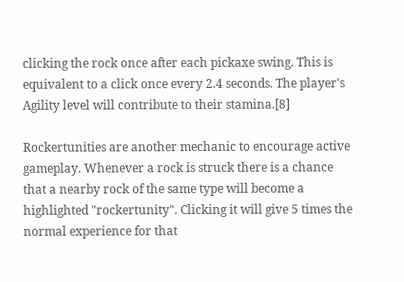clicking the rock once after each pickaxe swing. This is equivalent to a click once every 2.4 seconds. The player's Agility level will contribute to their stamina.[8]

Rockertunities are another mechanic to encourage active gameplay. Whenever a rock is struck there is a chance that a nearby rock of the same type will become a highlighted "rockertunity". Clicking it will give 5 times the normal experience for that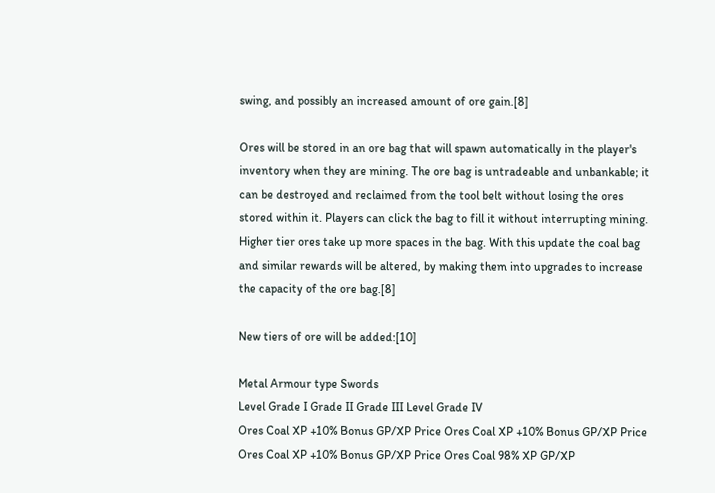swing, and possibly an increased amount of ore gain.[8]

Ores will be stored in an ore bag that will spawn automatically in the player's inventory when they are mining. The ore bag is untradeable and unbankable; it can be destroyed and reclaimed from the tool belt without losing the ores stored within it. Players can click the bag to fill it without interrupting mining. Higher tier ores take up more spaces in the bag. With this update the coal bag and similar rewards will be altered, by making them into upgrades to increase the capacity of the ore bag.[8]

New tiers of ore will be added:[10]

Metal Armour type Swords
Level Grade I Grade II Grade III Level Grade IV
Ores Coal XP +10% Bonus GP/XP Price Ores Coal XP +10% Bonus GP/XP Price Ores Coal XP +10% Bonus GP/XP Price Ores Coal 98% XP GP/XP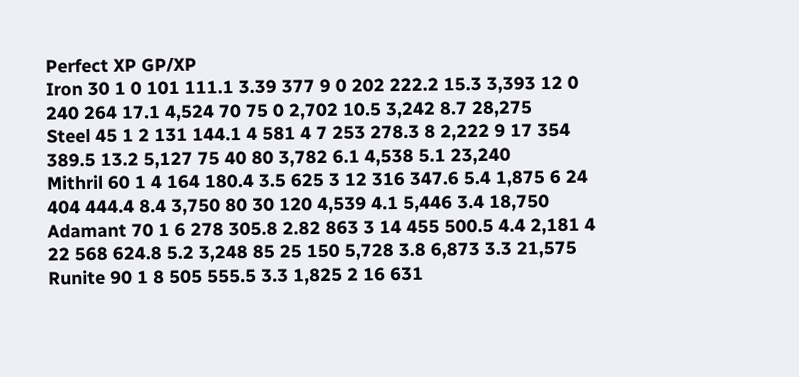Perfect XP GP/XP
Iron 30 1 0 101 111.1 3.39 377 9 0 202 222.2 15.3 3,393 12 0 240 264 17.1 4,524 70 75 0 2,702 10.5 3,242 8.7 28,275
Steel 45 1 2 131 144.1 4 581 4 7 253 278.3 8 2,222 9 17 354 389.5 13.2 5,127 75 40 80 3,782 6.1 4,538 5.1 23,240
Mithril 60 1 4 164 180.4 3.5 625 3 12 316 347.6 5.4 1,875 6 24 404 444.4 8.4 3,750 80 30 120 4,539 4.1 5,446 3.4 18,750
Adamant 70 1 6 278 305.8 2.82 863 3 14 455 500.5 4.4 2,181 4 22 568 624.8 5.2 3,248 85 25 150 5,728 3.8 6,873 3.3 21,575
Runite 90 1 8 505 555.5 3.3 1,825 2 16 631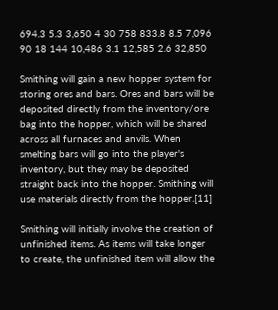694.3 5.3 3,650 4 30 758 833.8 8.5 7,096 90 18 144 10,486 3.1 12,585 2.6 32,850

Smithing will gain a new hopper system for storing ores and bars. Ores and bars will be deposited directly from the inventory/ore bag into the hopper, which will be shared across all furnaces and anvils. When smelting bars will go into the player's inventory, but they may be deposited straight back into the hopper. Smithing will use materials directly from the hopper.[11]

Smithing will initially involve the creation of unfinished items. As items will take longer to create, the unfinished item will allow the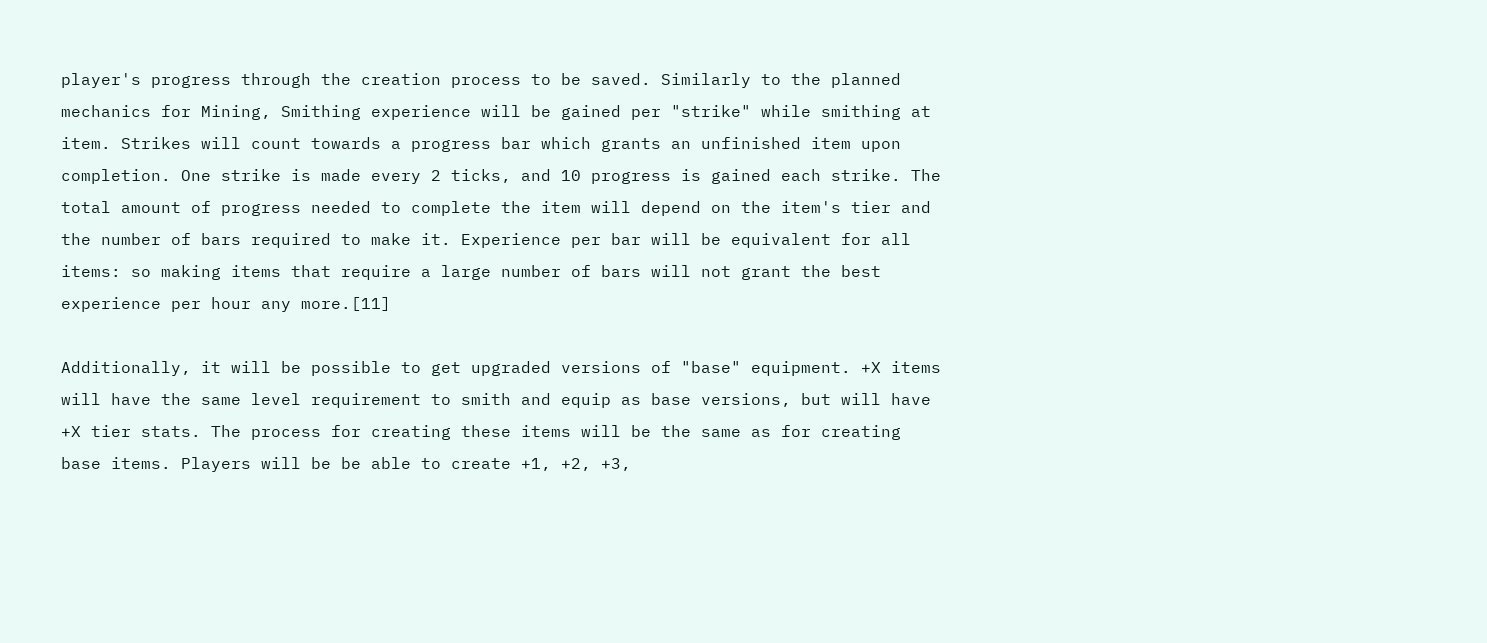player's progress through the creation process to be saved. Similarly to the planned mechanics for Mining, Smithing experience will be gained per "strike" while smithing at item. Strikes will count towards a progress bar which grants an unfinished item upon completion. One strike is made every 2 ticks, and 10 progress is gained each strike. The total amount of progress needed to complete the item will depend on the item's tier and the number of bars required to make it. Experience per bar will be equivalent for all items: so making items that require a large number of bars will not grant the best experience per hour any more.[11]

Additionally, it will be possible to get upgraded versions of "base" equipment. +X items will have the same level requirement to smith and equip as base versions, but will have +X tier stats. The process for creating these items will be the same as for creating base items. Players will be be able to create +1, +2, +3,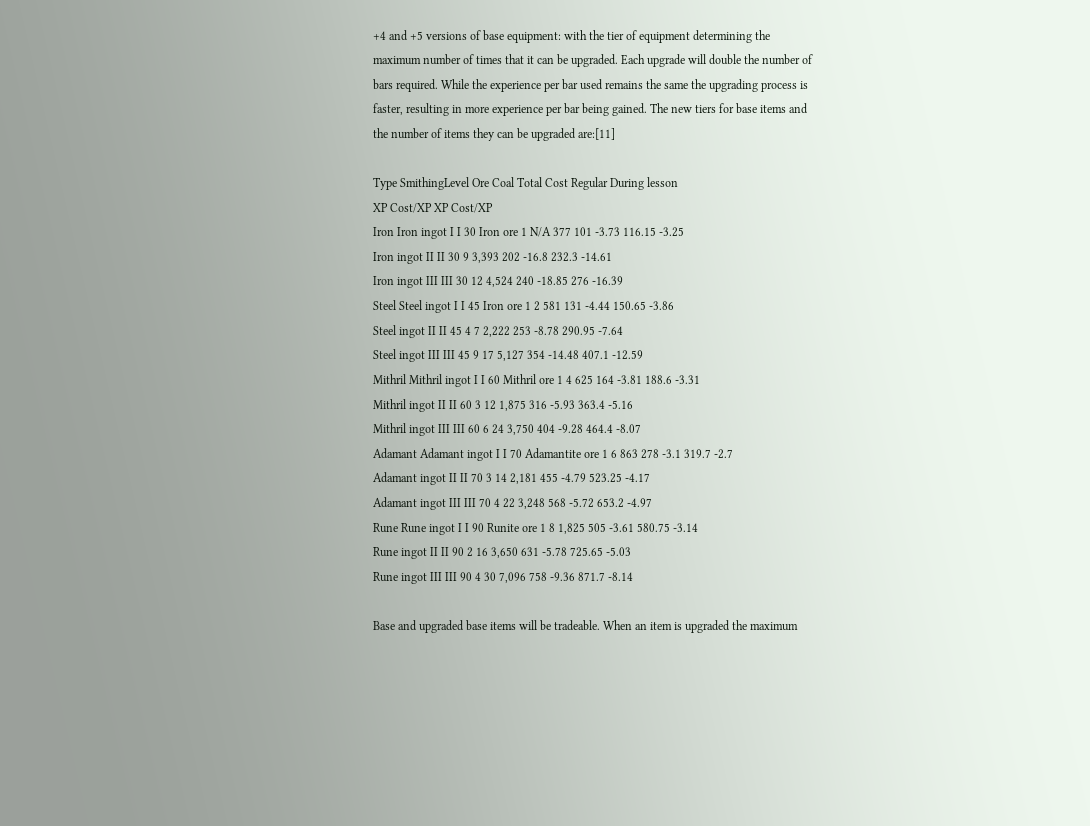+4 and +5 versions of base equipment: with the tier of equipment determining the maximum number of times that it can be upgraded. Each upgrade will double the number of bars required. While the experience per bar used remains the same the upgrading process is faster, resulting in more experience per bar being gained. The new tiers for base items and the number of items they can be upgraded are:[11]

Type SmithingLevel Ore Coal Total Cost Regular During lesson
XP Cost/XP XP Cost/XP
Iron Iron ingot I I 30 Iron ore 1 N/A 377 101 -3.73 116.15 -3.25
Iron ingot II II 30 9 3,393 202 -16.8 232.3 -14.61
Iron ingot III III 30 12 4,524 240 -18.85 276 -16.39
Steel Steel ingot I I 45 Iron ore 1 2 581 131 -4.44 150.65 -3.86
Steel ingot II II 45 4 7 2,222 253 -8.78 290.95 -7.64
Steel ingot III III 45 9 17 5,127 354 -14.48 407.1 -12.59
Mithril Mithril ingot I I 60 Mithril ore 1 4 625 164 -3.81 188.6 -3.31
Mithril ingot II II 60 3 12 1,875 316 -5.93 363.4 -5.16
Mithril ingot III III 60 6 24 3,750 404 -9.28 464.4 -8.07
Adamant Adamant ingot I I 70 Adamantite ore 1 6 863 278 -3.1 319.7 -2.7
Adamant ingot II II 70 3 14 2,181 455 -4.79 523.25 -4.17
Adamant ingot III III 70 4 22 3,248 568 -5.72 653.2 -4.97
Rune Rune ingot I I 90 Runite ore 1 8 1,825 505 -3.61 580.75 -3.14
Rune ingot II II 90 2 16 3,650 631 -5.78 725.65 -5.03
Rune ingot III III 90 4 30 7,096 758 -9.36 871.7 -8.14

Base and upgraded base items will be tradeable. When an item is upgraded the maximum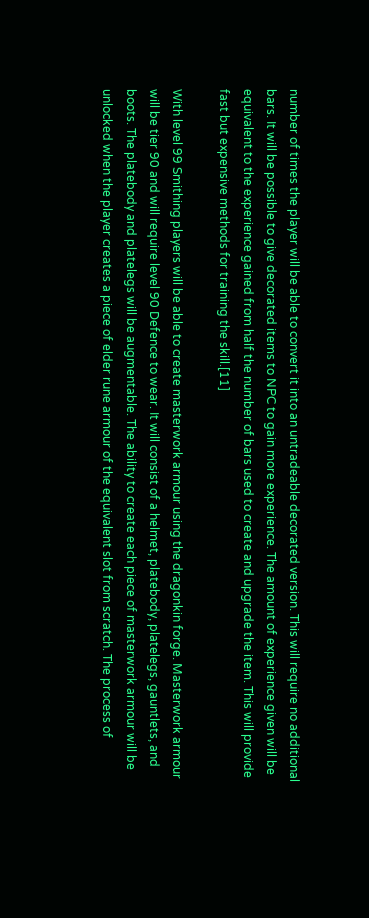number of times the player will be able to convert it into an untradeable decorated version. This will require no additional bars. It will be possible to give decorated items to NPC to gain more experience. The amount of experience given will be equivalent to the experience gained from half the number of bars used to create and upgrade the item. This will provide fast but expensive methods for training the skill.[11]

With level 99 Smithing players will be able to create masterwork armour using the dragonkin forge. Masterwork armour will be tier 90 and will require level 90 Defence to wear. It will consist of a helmet, platebody, platelegs, gauntlets, and boots. The platebody and platelegs will be augmentable. The ability to create each piece of masterwork armour will be unlocked when the player creates a piece of elder rune armour of the equivalent slot from scratch. The process of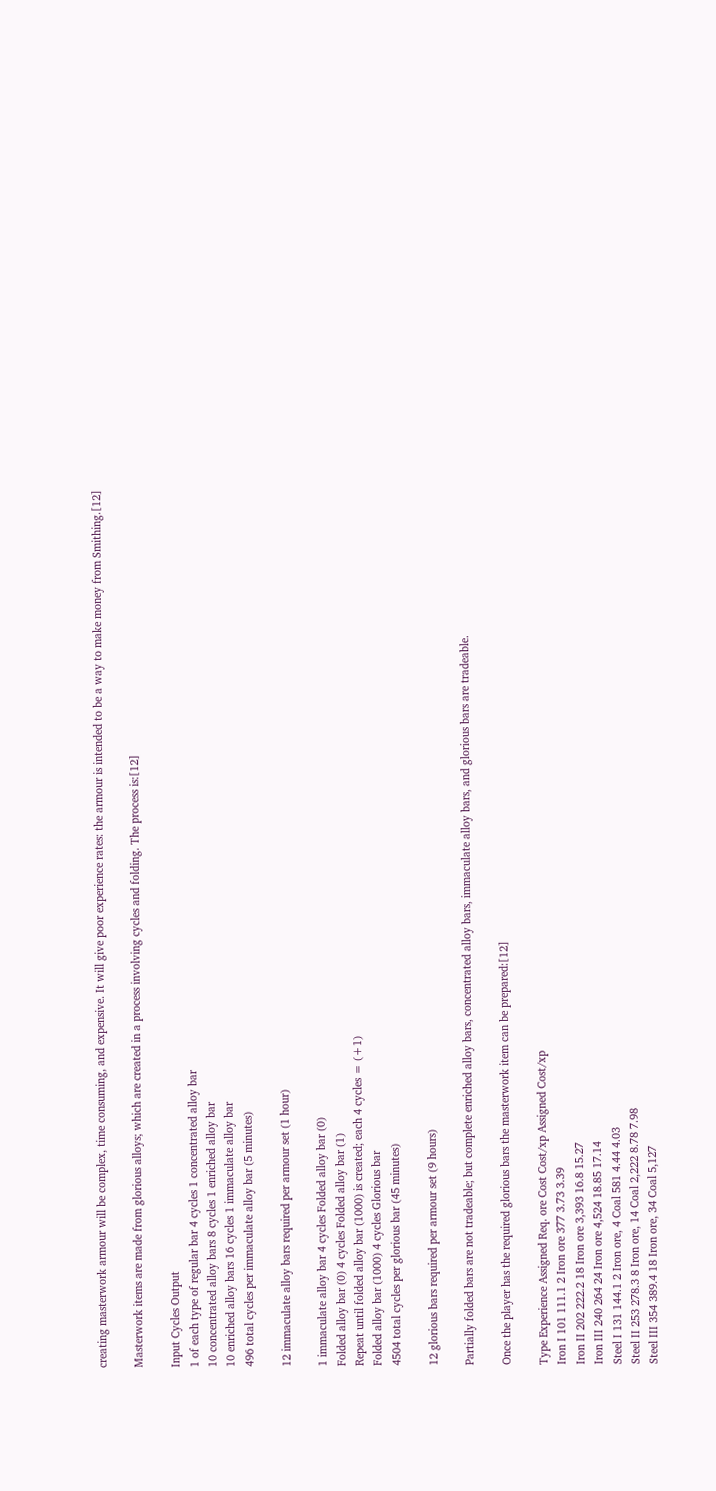creating masterwork armour will be complex, time consuming, and expensive. It will give poor experience rates: the armour is intended to be a way to make money from Smithing.[12]

Masterwork items are made from glorious alloys; which are created in a process involving cycles and folding. The process is:[12]

Input Cycles Output
1 of each type of regular bar 4 cycles 1 concentrated alloy bar
10 concentrated alloy bars 8 cycles 1 enriched alloy bar
10 enriched alloy bars 16 cycles 1 immaculate alloy bar
496 total cycles per immaculate alloy bar (5 minutes)

12 immaculate alloy bars required per armour set (1 hour)

1 immaculate alloy bar 4 cycles Folded alloy bar (0)
Folded alloy bar (0) 4 cycles Folded alloy bar (1)
Repeat until folded alloy bar (1000) is created; each 4 cycles = (+1)
Folded alloy bar (1000) 4 cycles Glorious bar
4504 total cycles per glorious bar (45 minutes)

12 glorious bars required per armour set (9 hours)

Partially folded bars are not tradeable; but complete enriched alloy bars, concentrated alloy bars, immaculate alloy bars, and glorious bars are tradeable.

Once the player has the required glorious bars the masterwork item can be prepared:[12]

Type Experience Assigned Req. ore Cost Cost/xp Assigned Cost/xp
Iron I 101 111.1 2 Iron ore 377 3.73 3.39
Iron II 202 222.2 18 Iron ore 3,393 16.8 15.27
Iron III 240 264 24 Iron ore 4,524 18.85 17.14
Steel I 131 144.1 2 Iron ore, 4 Coal 581 4.44 4.03
Steel II 253 278.3 8 Iron ore, 14 Coal 2,222 8.78 7.98
Steel III 354 389.4 18 Iron ore, 34 Coal 5,127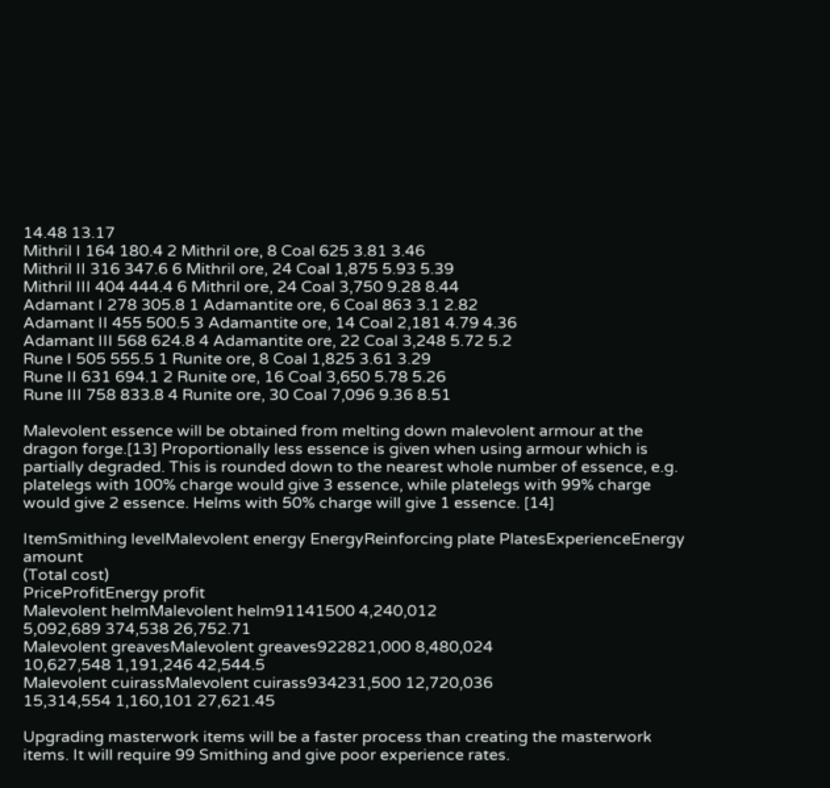14.48 13.17
Mithril I 164 180.4 2 Mithril ore, 8 Coal 625 3.81 3.46
Mithril II 316 347.6 6 Mithril ore, 24 Coal 1,875 5.93 5.39
Mithril III 404 444.4 6 Mithril ore, 24 Coal 3,750 9.28 8.44
Adamant I 278 305.8 1 Adamantite ore, 6 Coal 863 3.1 2.82
Adamant II 455 500.5 3 Adamantite ore, 14 Coal 2,181 4.79 4.36
Adamant III 568 624.8 4 Adamantite ore, 22 Coal 3,248 5.72 5.2
Rune I 505 555.5 1 Runite ore, 8 Coal 1,825 3.61 3.29
Rune II 631 694.1 2 Runite ore, 16 Coal 3,650 5.78 5.26
Rune III 758 833.8 4 Runite ore, 30 Coal 7,096 9.36 8.51

Malevolent essence will be obtained from melting down malevolent armour at the dragon forge.[13] Proportionally less essence is given when using armour which is partially degraded. This is rounded down to the nearest whole number of essence, e.g. platelegs with 100% charge would give 3 essence, while platelegs with 99% charge would give 2 essence. Helms with 50% charge will give 1 essence. [14]

ItemSmithing levelMalevolent energy EnergyReinforcing plate PlatesExperienceEnergy amount
(Total cost)
PriceProfitEnergy profit
Malevolent helmMalevolent helm91141500 4,240,012
5,092,689 374,538 26,752.71
Malevolent greavesMalevolent greaves922821,000 8,480,024
10,627,548 1,191,246 42,544.5
Malevolent cuirassMalevolent cuirass934231,500 12,720,036
15,314,554 1,160,101 27,621.45

Upgrading masterwork items will be a faster process than creating the masterwork items. It will require 99 Smithing and give poor experience rates.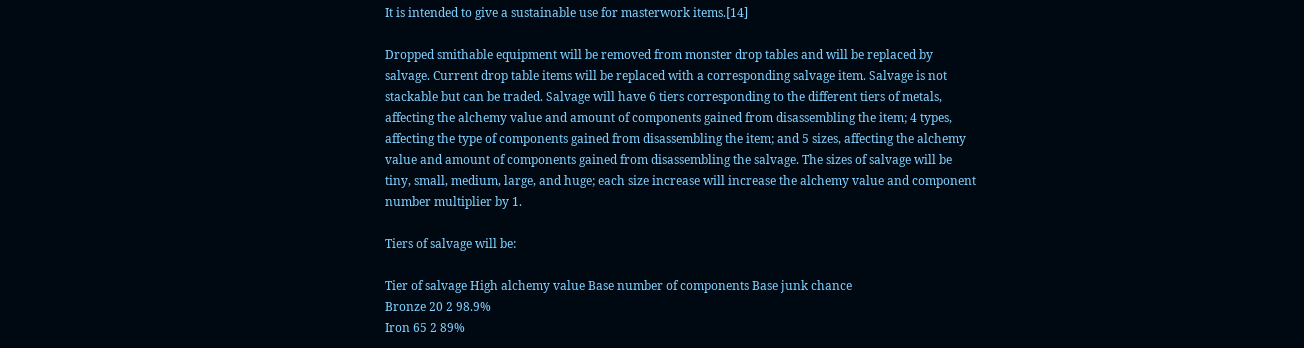It is intended to give a sustainable use for masterwork items.[14]

Dropped smithable equipment will be removed from monster drop tables and will be replaced by salvage. Current drop table items will be replaced with a corresponding salvage item. Salvage is not stackable but can be traded. Salvage will have 6 tiers corresponding to the different tiers of metals, affecting the alchemy value and amount of components gained from disassembling the item; 4 types, affecting the type of components gained from disassembling the item; and 5 sizes, affecting the alchemy value and amount of components gained from disassembling the salvage. The sizes of salvage will be tiny, small, medium, large, and huge; each size increase will increase the alchemy value and component number multiplier by 1.

Tiers of salvage will be:

Tier of salvage High alchemy value Base number of components Base junk chance
Bronze 20 2 98.9%
Iron 65 2 89%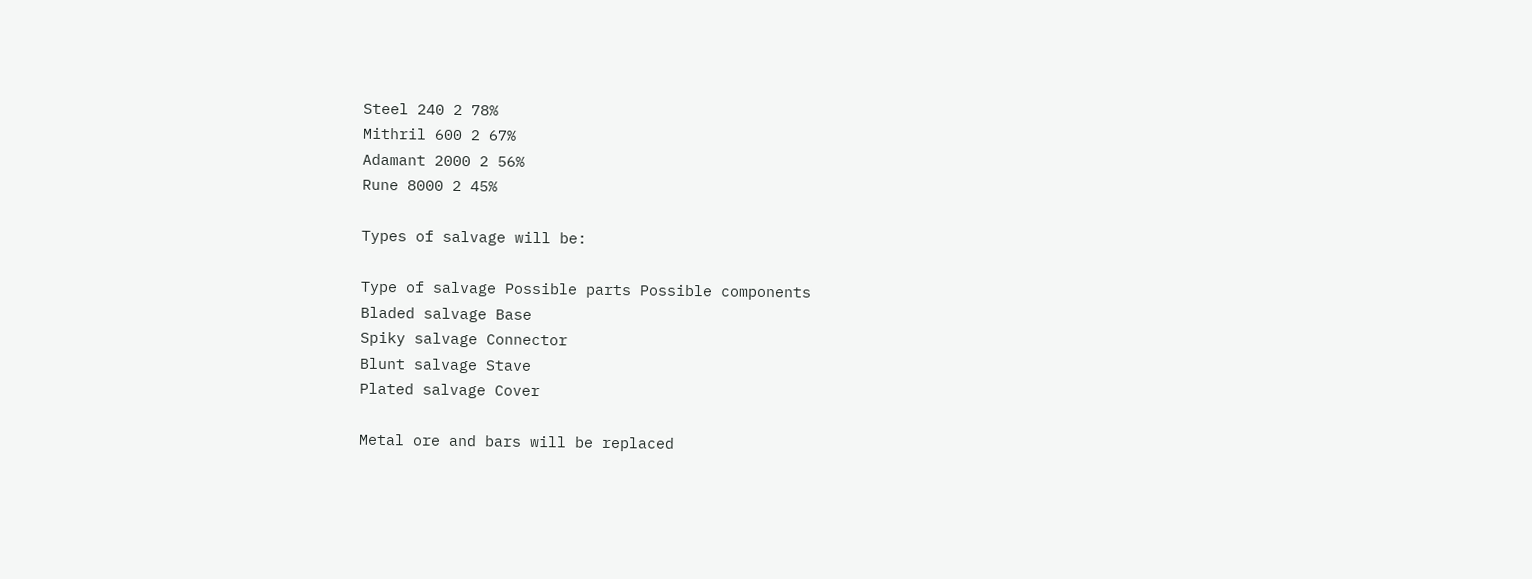Steel 240 2 78%
Mithril 600 2 67%
Adamant 2000 2 56%
Rune 8000 2 45%

Types of salvage will be:

Type of salvage Possible parts Possible components
Bladed salvage Base
Spiky salvage Connector
Blunt salvage Stave
Plated salvage Cover

Metal ore and bars will be replaced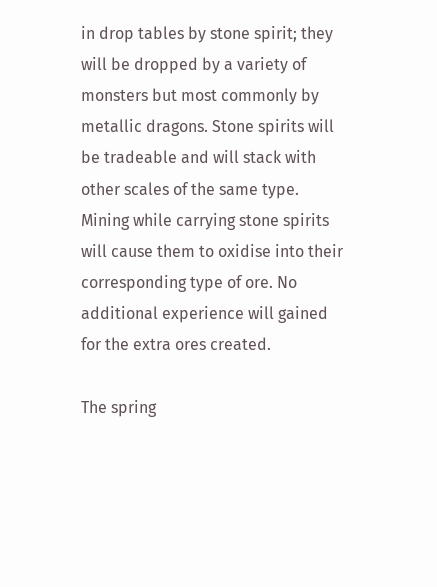in drop tables by stone spirit; they will be dropped by a variety of monsters but most commonly by metallic dragons. Stone spirits will be tradeable and will stack with other scales of the same type. Mining while carrying stone spirits will cause them to oxidise into their corresponding type of ore. No additional experience will gained for the extra ores created.

The spring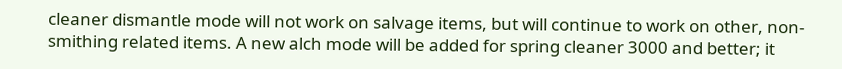cleaner dismantle mode will not work on salvage items, but will continue to work on other, non-smithing related items. A new alch mode will be added for spring cleaner 3000 and better; it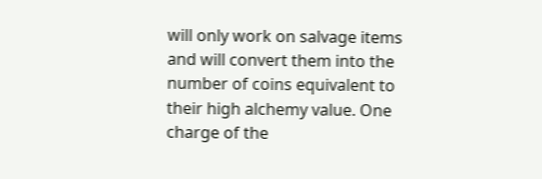will only work on salvage items and will convert them into the number of coins equivalent to their high alchemy value. One charge of the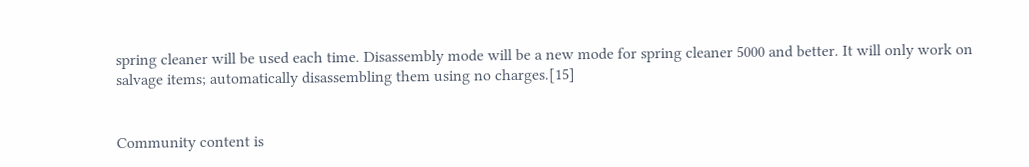spring cleaner will be used each time. Disassembly mode will be a new mode for spring cleaner 5000 and better. It will only work on salvage items; automatically disassembling them using no charges.[15]


Community content is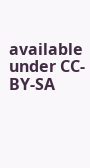available under CC-BY-SA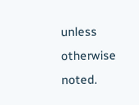unless otherwise noted.